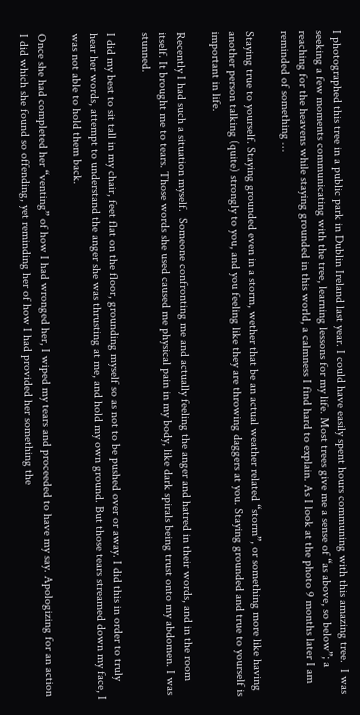I photographed this tree in a public park in Dublin Ireland last year. I could have easily spent hours communing with this amazing tree.  I was seeking a few moments communicating with the tree, learning lessons for my life. Most trees give me a sense of “as above, so below”; a reaching for the heavens while staying grounded in this world, a calmness I find hard to explain. As I look at the photo 9 months later I am reminded of something …

Staying true to yourself. Staying grounded even in a storm, wether that be an actual weather related “storm”, or something more like having another person talking (quite) strongly to you, and you feeling like they are throwing daggers at you. Staying grounded and true to yourself is important in life.

Recently I had such a situation myself.  Someone confronting me and actually feeling the anger and hatred in their words, and in the room itself. It brought me to tears. Those words she used caused me physical pain in my body, like dark spirals being trust onto my abdomen. I was stunned.

I did my best to sit tall in my chair, feet flat on the floor, grounding myself so as not to be pushed over or away. I did this in order to truly hear her words, attempt to understand the anger she was thrusting at me, and hold my own ground. But those tears streamed down my face, I was not able to hold them back.

Once she had completed her “venting” of how I had wronged her, I wiped my tears and proceeded to have my say. Apologizing for an action I did which she found so offending, yet reminding her of how I had provided her something the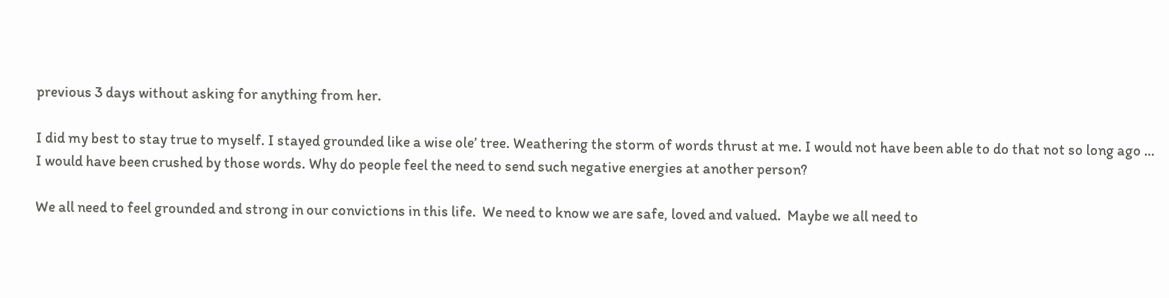previous 3 days without asking for anything from her.

I did my best to stay true to myself. I stayed grounded like a wise ole’ tree. Weathering the storm of words thrust at me. I would not have been able to do that not so long ago … I would have been crushed by those words. Why do people feel the need to send such negative energies at another person?

We all need to feel grounded and strong in our convictions in this life.  We need to know we are safe, loved and valued.  Maybe we all need to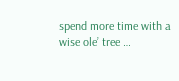spend more time with a wise ole’ tree …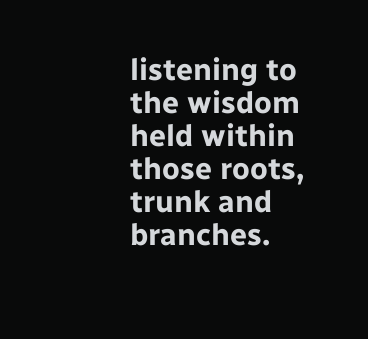listening to the wisdom held within those roots, trunk and branches.